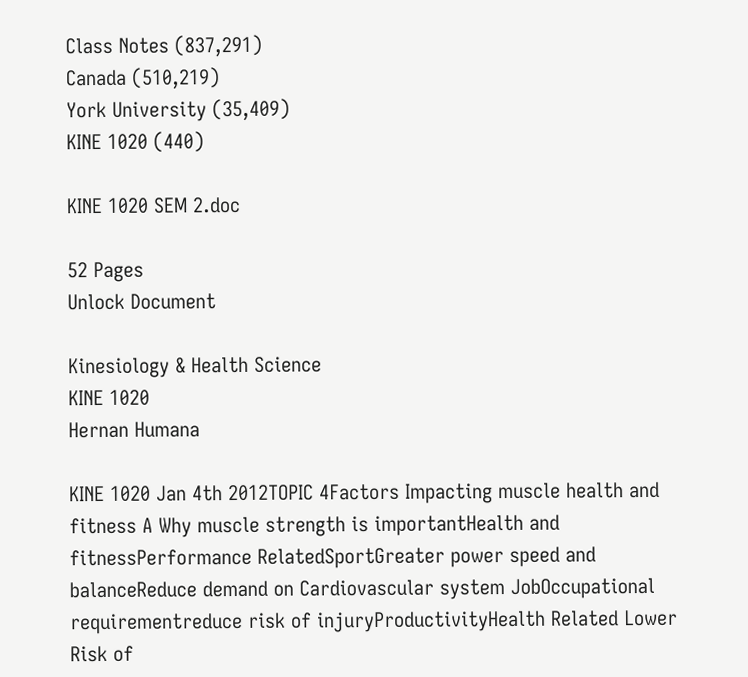Class Notes (837,291)
Canada (510,219)
York University (35,409)
KINE 1020 (440)

KINE 1020 SEM 2.doc

52 Pages
Unlock Document

Kinesiology & Health Science
KINE 1020
Hernan Humana

KINE 1020 Jan 4th 2012TOPIC 4Factors Impacting muscle health and fitness A Why muscle strength is importantHealth and fitnessPerformance RelatedSportGreater power speed and balanceReduce demand on Cardiovascular system JobOccupational requirementreduce risk of injuryProductivityHealth Related Lower Risk of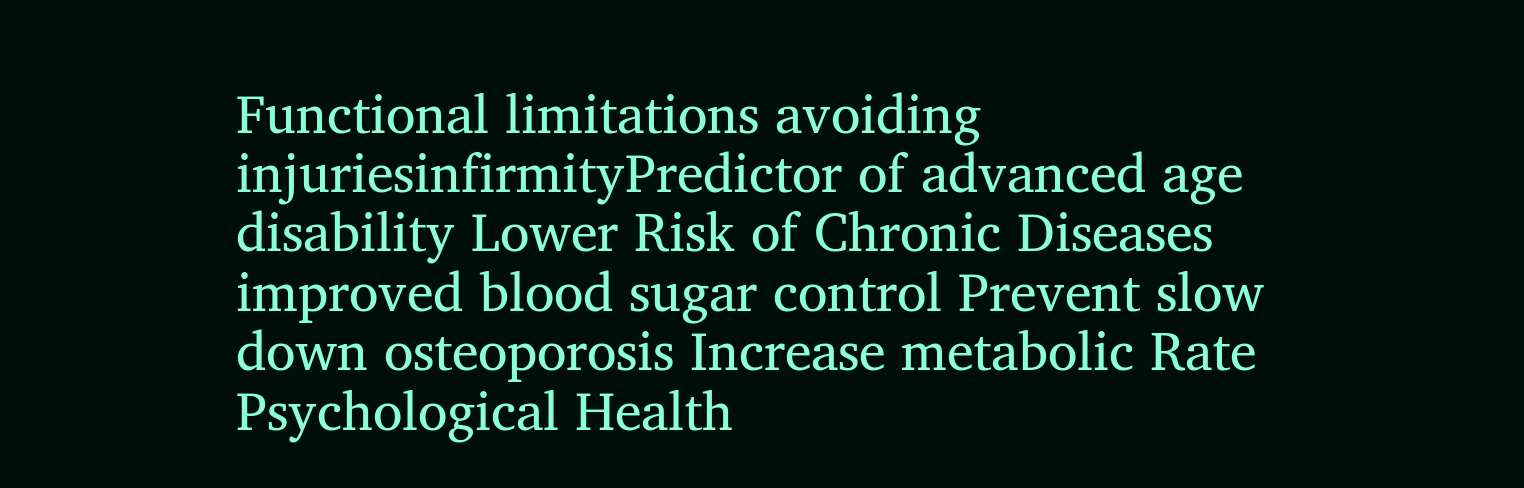Functional limitations avoiding injuriesinfirmityPredictor of advanced age disability Lower Risk of Chronic Diseases improved blood sugar control Prevent slow down osteoporosis Increase metabolic Rate Psychological Health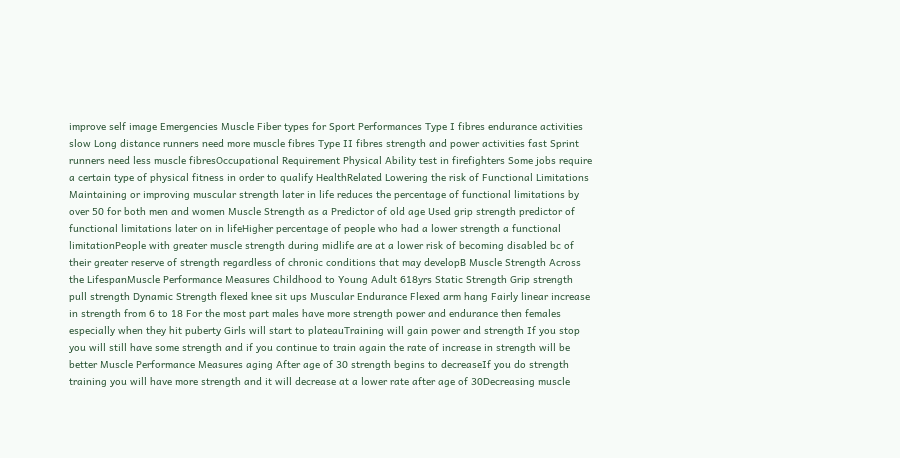improve self image Emergencies Muscle Fiber types for Sport Performances Type I fibres endurance activities slow Long distance runners need more muscle fibres Type II fibres strength and power activities fast Sprint runners need less muscle fibresOccupational Requirement Physical Ability test in firefighters Some jobs require a certain type of physical fitness in order to qualify HealthRelated Lowering the risk of Functional Limitations Maintaining or improving muscular strength later in life reduces the percentage of functional limitations by over 50 for both men and women Muscle Strength as a Predictor of old age Used grip strength predictor of functional limitations later on in lifeHigher percentage of people who had a lower strength a functional limitationPeople with greater muscle strength during midlife are at a lower risk of becoming disabled bc of their greater reserve of strength regardless of chronic conditions that may developB Muscle Strength Across the LifespanMuscle Performance Measures Childhood to Young Adult 618yrs Static Strength Grip strength pull strength Dynamic Strength flexed knee sit ups Muscular Endurance Flexed arm hang Fairly linear increase in strength from 6 to 18 For the most part males have more strength power and endurance then females especially when they hit puberty Girls will start to plateauTraining will gain power and strength If you stop you will still have some strength and if you continue to train again the rate of increase in strength will be better Muscle Performance Measures aging After age of 30 strength begins to decreaseIf you do strength training you will have more strength and it will decrease at a lower rate after age of 30Decreasing muscle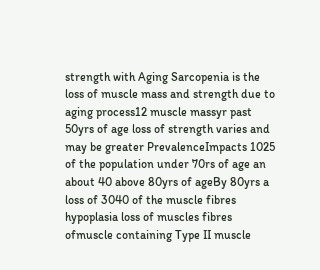strength with Aging Sarcopenia is the loss of muscle mass and strength due to aging process12 muscle massyr past 50yrs of age loss of strength varies and may be greater PrevalenceImpacts 1025 of the population under 70rs of age an about 40 above 80yrs of ageBy 80yrs a loss of 3040 of the muscle fibres hypoplasia loss of muscles fibres ofmuscle containing Type II muscle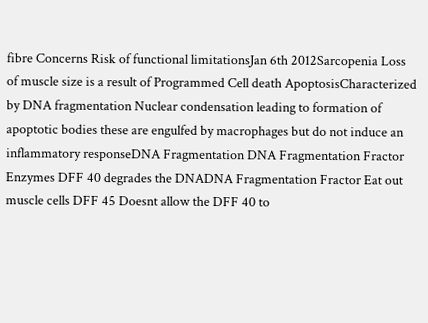fibre Concerns Risk of functional limitationsJan 6th 2012Sarcopenia Loss of muscle size is a result of Programmed Cell death ApoptosisCharacterized by DNA fragmentation Nuclear condensation leading to formation of apoptotic bodies these are engulfed by macrophages but do not induce an inflammatory responseDNA Fragmentation DNA Fragmentation Fractor Enzymes DFF 40 degrades the DNADNA Fragmentation Fractor Eat out muscle cells DFF 45 Doesnt allow the DFF 40 to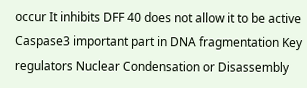occur It inhibits DFF 40 does not allow it to be active Caspase3 important part in DNA fragmentation Key regulators Nuclear Condensation or Disassembly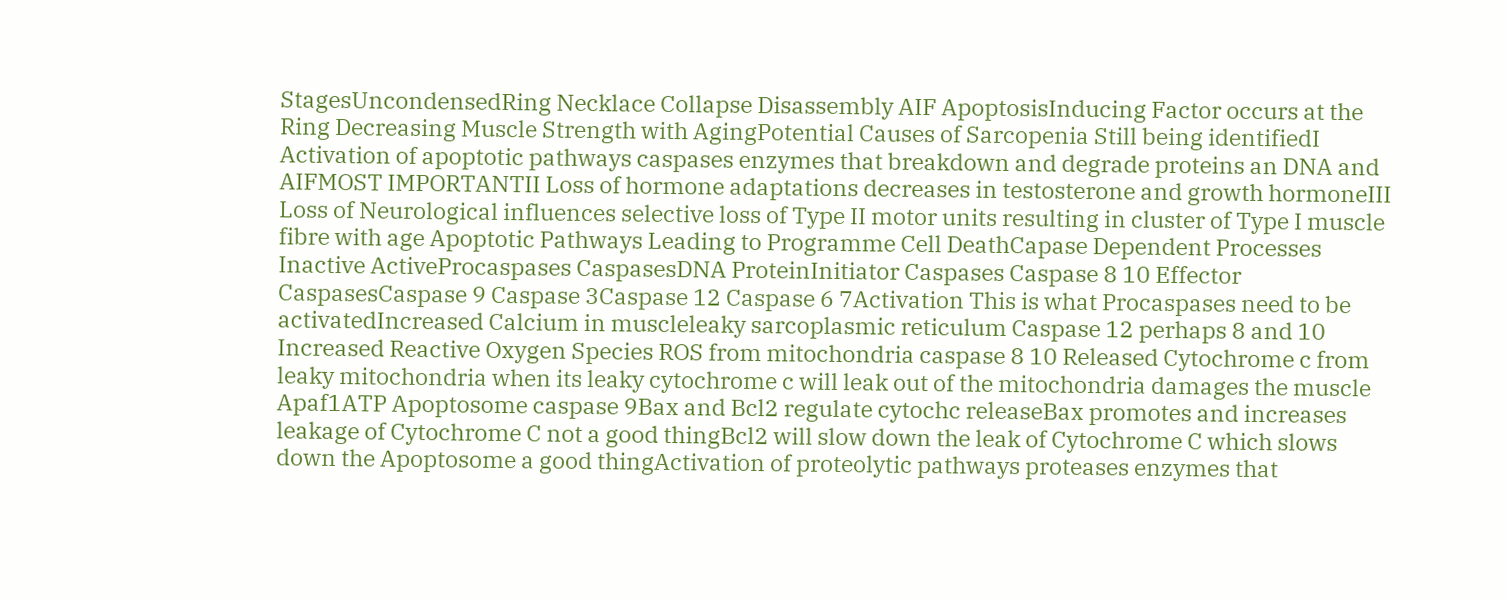StagesUncondensedRing Necklace Collapse Disassembly AIF ApoptosisInducing Factor occurs at the Ring Decreasing Muscle Strength with AgingPotential Causes of Sarcopenia Still being identifiedI Activation of apoptotic pathways caspases enzymes that breakdown and degrade proteins an DNA and AIFMOST IMPORTANTII Loss of hormone adaptations decreases in testosterone and growth hormoneIII Loss of Neurological influences selective loss of Type II motor units resulting in cluster of Type I muscle fibre with age Apoptotic Pathways Leading to Programme Cell DeathCapase Dependent Processes Inactive ActiveProcaspases CaspasesDNA ProteinInitiator Caspases Caspase 8 10 Effector CaspasesCaspase 9 Caspase 3Caspase 12 Caspase 6 7Activation This is what Procaspases need to be activatedIncreased Calcium in muscleleaky sarcoplasmic reticulum Caspase 12 perhaps 8 and 10 Increased Reactive Oxygen Species ROS from mitochondria caspase 8 10 Released Cytochrome c from leaky mitochondria when its leaky cytochrome c will leak out of the mitochondria damages the muscle Apaf1ATP Apoptosome caspase 9Bax and Bcl2 regulate cytochc releaseBax promotes and increases leakage of Cytochrome C not a good thingBcl2 will slow down the leak of Cytochrome C which slows down the Apoptosome a good thingActivation of proteolytic pathways proteases enzymes that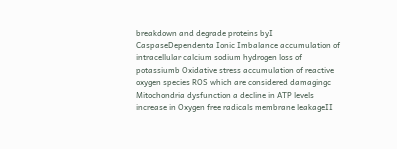breakdown and degrade proteins byI CaspaseDependenta Ionic Imbalance accumulation of intracellular calcium sodium hydrogen loss of potassiumb Oxidative stress accumulation of reactive oxygen species ROS which are considered damagingc Mitochondria dysfunction a decline in ATP levels increase in Oxygen free radicals membrane leakageII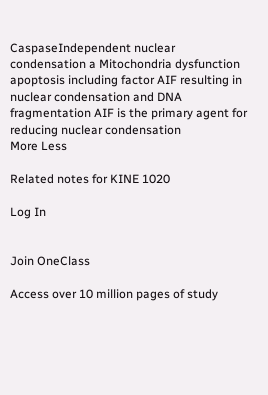CaspaseIndependent nuclear condensation a Mitochondria dysfunction apoptosis including factor AIF resulting in nuclear condensation and DNA fragmentation AIF is the primary agent for reducing nuclear condensation
More Less

Related notes for KINE 1020

Log In


Join OneClass

Access over 10 million pages of study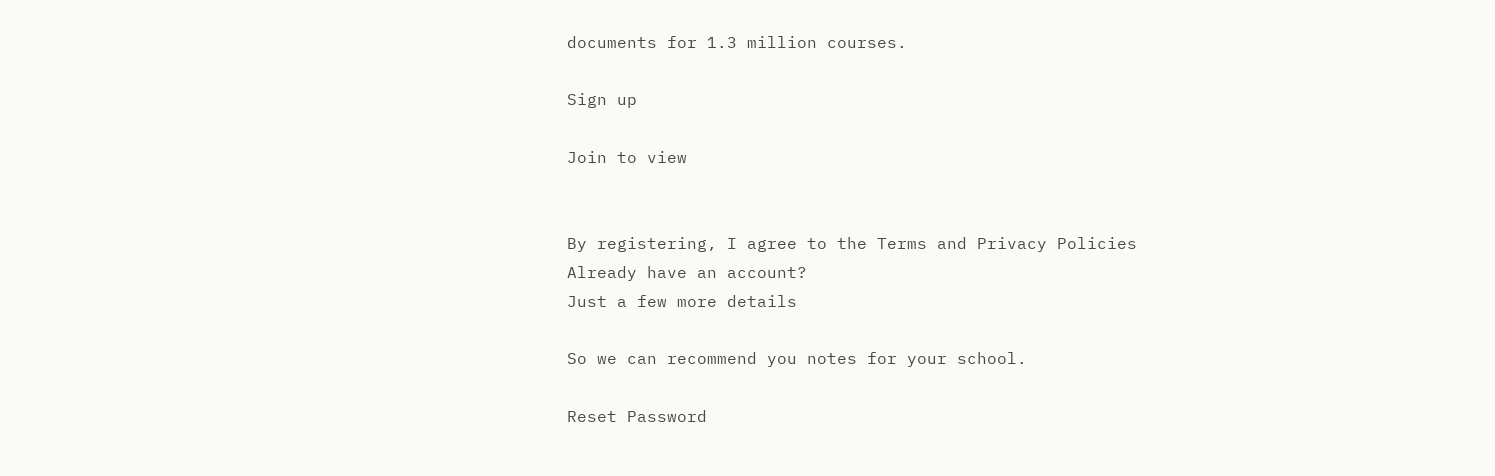documents for 1.3 million courses.

Sign up

Join to view


By registering, I agree to the Terms and Privacy Policies
Already have an account?
Just a few more details

So we can recommend you notes for your school.

Reset Password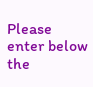Please enter below the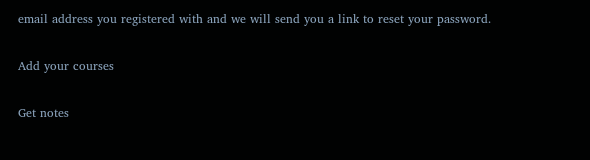email address you registered with and we will send you a link to reset your password.

Add your courses

Get notes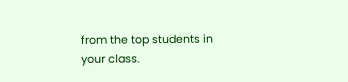from the top students in your class.